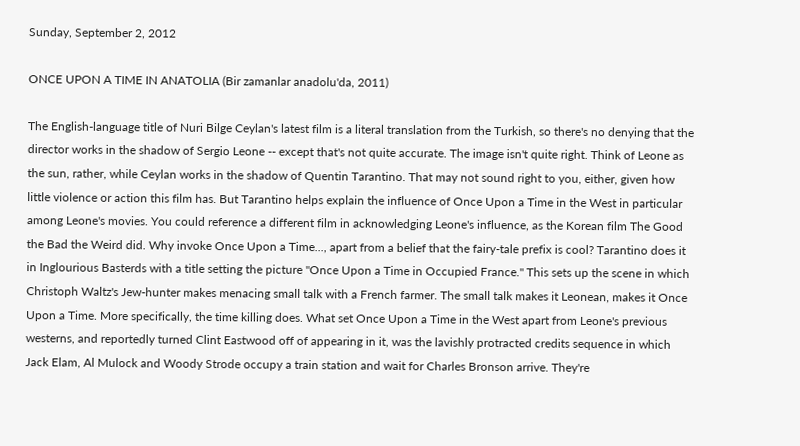Sunday, September 2, 2012

ONCE UPON A TIME IN ANATOLIA (Bir zamanlar anadolu'da, 2011)

The English-language title of Nuri Bilge Ceylan's latest film is a literal translation from the Turkish, so there's no denying that the director works in the shadow of Sergio Leone -- except that's not quite accurate. The image isn't quite right. Think of Leone as the sun, rather, while Ceylan works in the shadow of Quentin Tarantino. That may not sound right to you, either, given how little violence or action this film has. But Tarantino helps explain the influence of Once Upon a Time in the West in particular among Leone's movies. You could reference a different film in acknowledging Leone's influence, as the Korean film The Good the Bad the Weird did. Why invoke Once Upon a Time..., apart from a belief that the fairy-tale prefix is cool? Tarantino does it in Inglourious Basterds with a title setting the picture "Once Upon a Time in Occupied France." This sets up the scene in which Christoph Waltz's Jew-hunter makes menacing small talk with a French farmer. The small talk makes it Leonean, makes it Once Upon a Time. More specifically, the time killing does. What set Once Upon a Time in the West apart from Leone's previous westerns, and reportedly turned Clint Eastwood off of appearing in it, was the lavishly protracted credits sequence in which Jack Elam, Al Mulock and Woody Strode occupy a train station and wait for Charles Bronson arrive. They're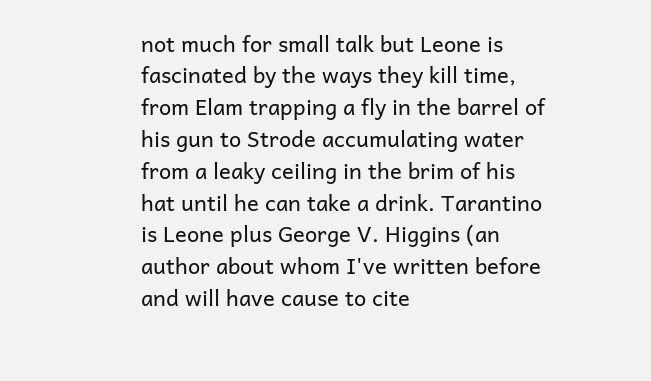not much for small talk but Leone is fascinated by the ways they kill time, from Elam trapping a fly in the barrel of his gun to Strode accumulating water from a leaky ceiling in the brim of his hat until he can take a drink. Tarantino is Leone plus George V. Higgins (an author about whom I've written before and will have cause to cite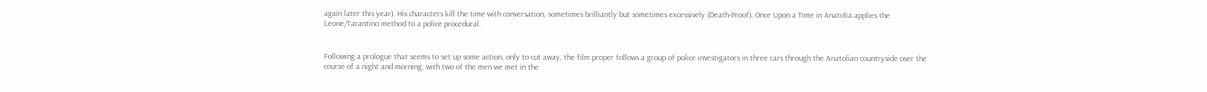again later this year). His characters kill the time with conversation, sometimes brilliantly but sometimes excessively (Death-Proof). Once Upon a Time in Anatolia applies the Leone/Tarantino method to a police procedural.


Following a prologue that seems to set up some action, only to cut away, the film proper follows a group of police investigators in three cars through the Anatolian countryside over the course of a night and morning, with two of the men we met in the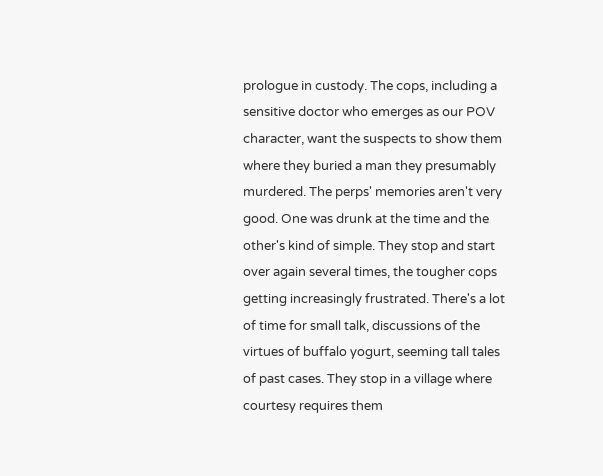prologue in custody. The cops, including a sensitive doctor who emerges as our POV character, want the suspects to show them where they buried a man they presumably murdered. The perps' memories aren't very good. One was drunk at the time and the other's kind of simple. They stop and start over again several times, the tougher cops getting increasingly frustrated. There's a lot of time for small talk, discussions of the virtues of buffalo yogurt, seeming tall tales of past cases. They stop in a village where courtesy requires them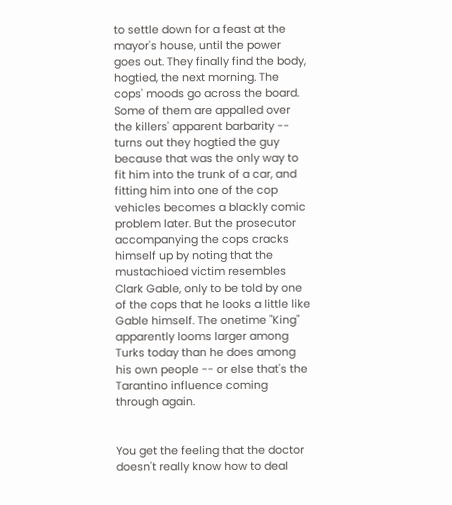to settle down for a feast at the mayor's house, until the power goes out. They finally find the body, hogtied, the next morning. The cops' moods go across the board. Some of them are appalled over the killers' apparent barbarity -- turns out they hogtied the guy because that was the only way to fit him into the trunk of a car, and fitting him into one of the cop vehicles becomes a blackly comic problem later. But the prosecutor accompanying the cops cracks himself up by noting that the mustachioed victim resembles Clark Gable, only to be told by one of the cops that he looks a little like Gable himself. The onetime "King" apparently looms larger among Turks today than he does among his own people -- or else that's the Tarantino influence coming through again.


You get the feeling that the doctor doesn't really know how to deal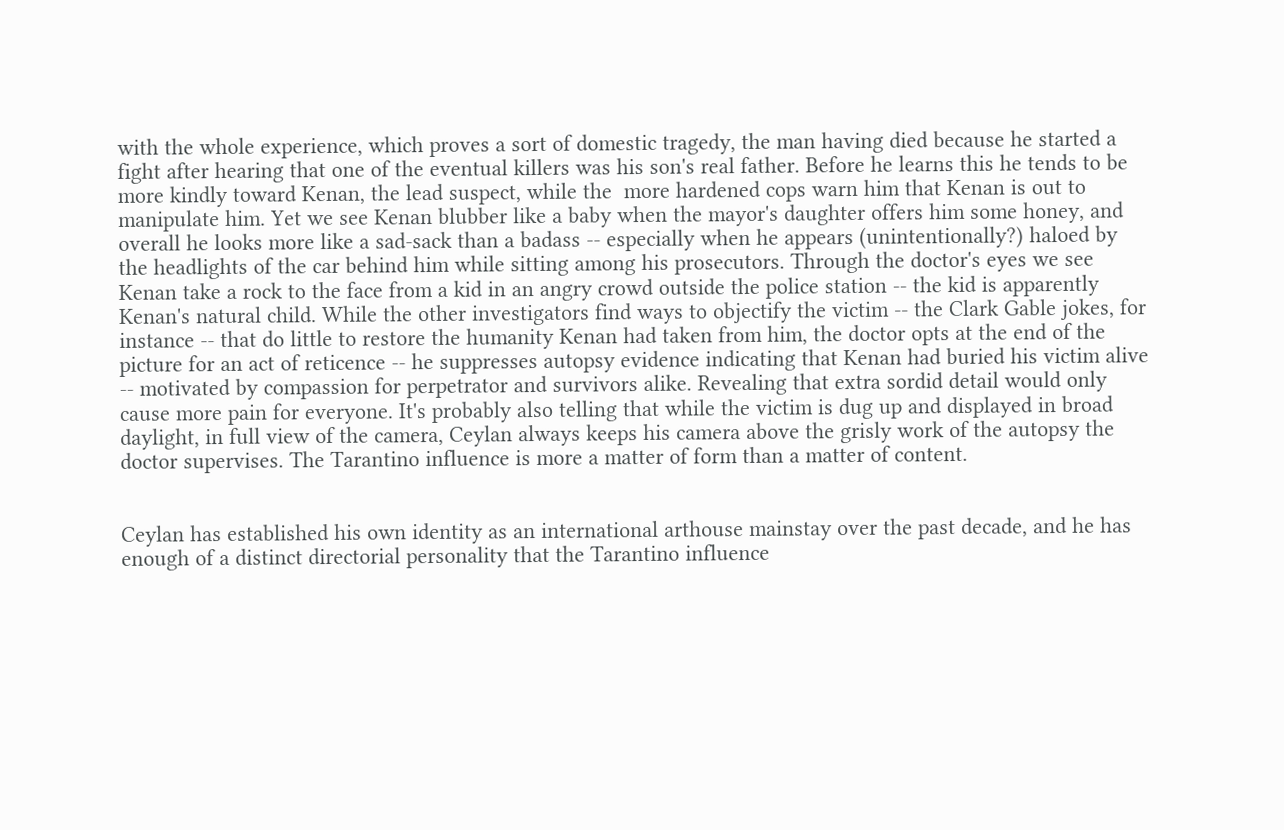with the whole experience, which proves a sort of domestic tragedy, the man having died because he started a fight after hearing that one of the eventual killers was his son's real father. Before he learns this he tends to be more kindly toward Kenan, the lead suspect, while the  more hardened cops warn him that Kenan is out to manipulate him. Yet we see Kenan blubber like a baby when the mayor's daughter offers him some honey, and overall he looks more like a sad-sack than a badass -- especially when he appears (unintentionally?) haloed by the headlights of the car behind him while sitting among his prosecutors. Through the doctor's eyes we see Kenan take a rock to the face from a kid in an angry crowd outside the police station -- the kid is apparently Kenan's natural child. While the other investigators find ways to objectify the victim -- the Clark Gable jokes, for instance -- that do little to restore the humanity Kenan had taken from him, the doctor opts at the end of the picture for an act of reticence -- he suppresses autopsy evidence indicating that Kenan had buried his victim alive -- motivated by compassion for perpetrator and survivors alike. Revealing that extra sordid detail would only cause more pain for everyone. It's probably also telling that while the victim is dug up and displayed in broad daylight, in full view of the camera, Ceylan always keeps his camera above the grisly work of the autopsy the doctor supervises. The Tarantino influence is more a matter of form than a matter of content.


Ceylan has established his own identity as an international arthouse mainstay over the past decade, and he has enough of a distinct directorial personality that the Tarantino influence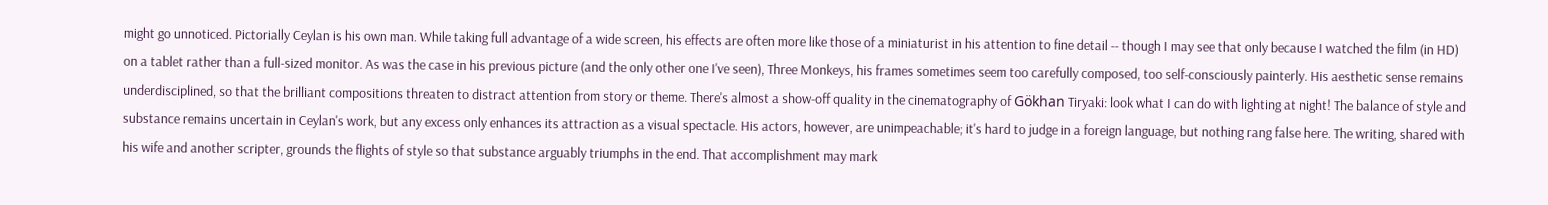might go unnoticed. Pictorially Ceylan is his own man. While taking full advantage of a wide screen, his effects are often more like those of a miniaturist in his attention to fine detail -- though I may see that only because I watched the film (in HD) on a tablet rather than a full-sized monitor. As was the case in his previous picture (and the only other one I've seen), Three Monkeys, his frames sometimes seem too carefully composed, too self-consciously painterly. His aesthetic sense remains underdisciplined, so that the brilliant compositions threaten to distract attention from story or theme. There's almost a show-off quality in the cinematography of Gökhan Tiryaki: look what I can do with lighting at night! The balance of style and substance remains uncertain in Ceylan's work, but any excess only enhances its attraction as a visual spectacle. His actors, however, are unimpeachable; it's hard to judge in a foreign language, but nothing rang false here. The writing, shared with his wife and another scripter, grounds the flights of style so that substance arguably triumphs in the end. That accomplishment may mark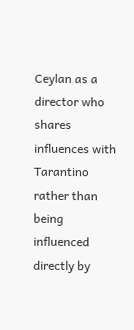Ceylan as a director who shares influences with Tarantino rather than being influenced directly by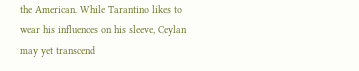the American. While Tarantino likes to wear his influences on his sleeve, Ceylan may yet transcend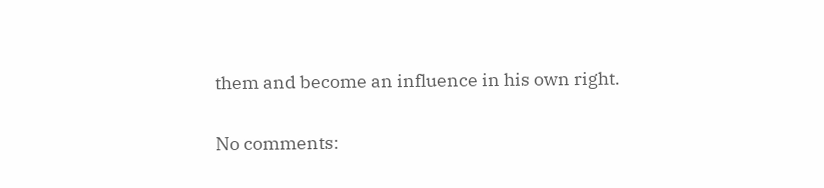them and become an influence in his own right.

No comments: